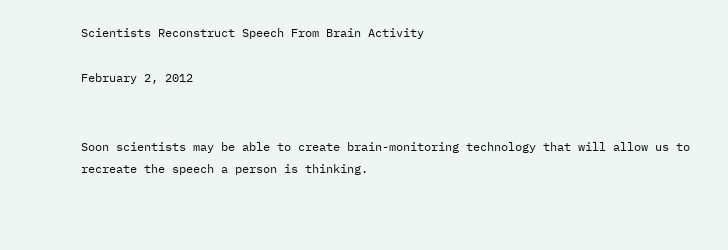Scientists Reconstruct Speech From Brain Activity

February 2, 2012


Soon scientists may be able to create brain-monitoring technology that will allow us to recreate the speech a person is thinking.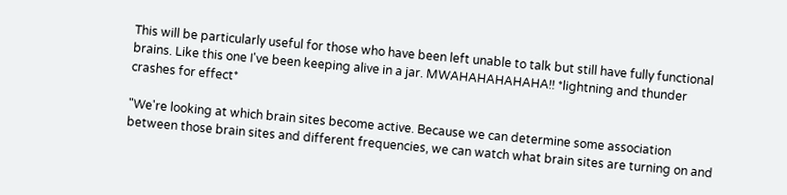This will be particularly useful for those who have been left unable to talk but still have fully functional brains. Like this one I've been keeping alive in a jar. MWAHAHAHAHAHA!! *lightning and thunder crashes for effect*

"We're looking at which brain sites become active. Because we can determine some association between those brain sites and different frequencies, we can watch what brain sites are turning on and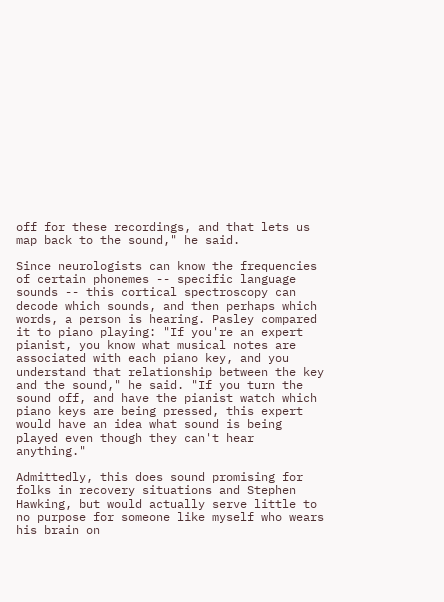off for these recordings, and that lets us map back to the sound," he said.

Since neurologists can know the frequencies of certain phonemes -- specific language sounds -- this cortical spectroscopy can decode which sounds, and then perhaps which words, a person is hearing. Pasley compared it to piano playing: "If you're an expert pianist, you know what musical notes are associated with each piano key, and you understand that relationship between the key and the sound," he said. "If you turn the sound off, and have the pianist watch which piano keys are being pressed, this expert would have an idea what sound is being played even though they can't hear anything."

Admittedly, this does sound promising for folks in recovery situations and Stephen Hawking, but would actually serve little to no purpose for someone like myself who wears his brain on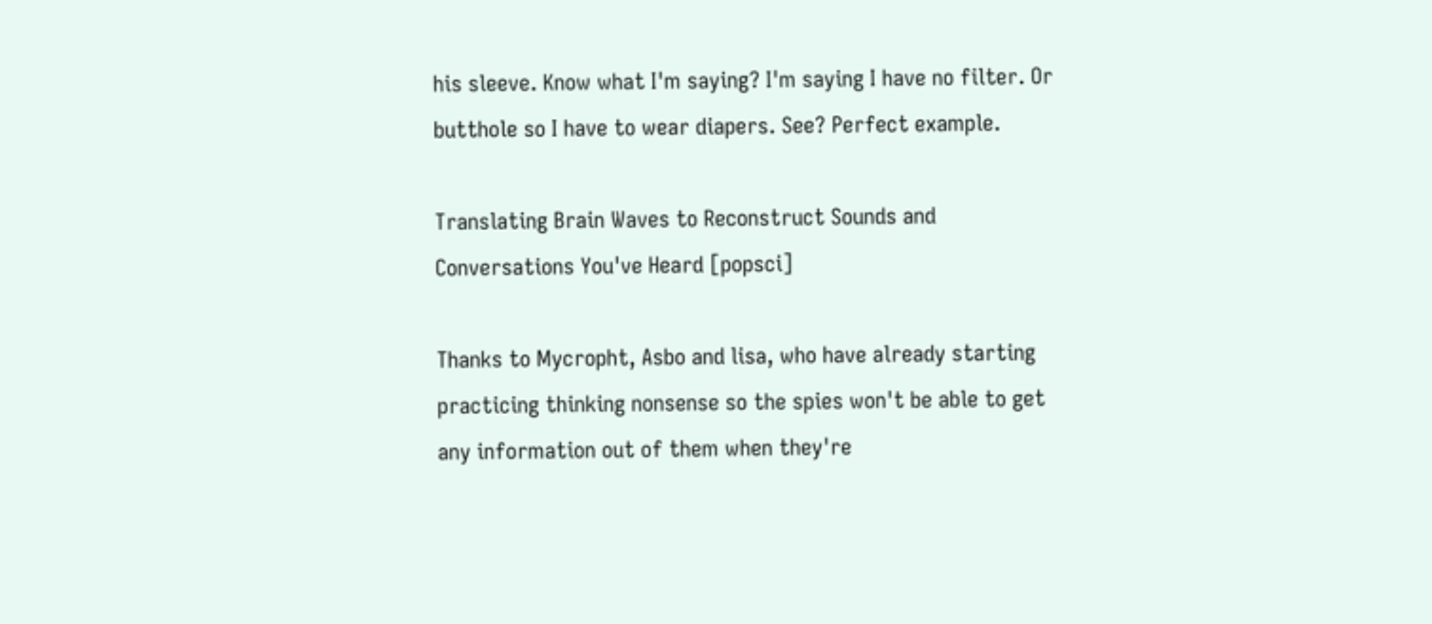his sleeve. Know what I'm saying? I'm saying I have no filter. Or butthole so I have to wear diapers. See? Perfect example.

Translating Brain Waves to Reconstruct Sounds and Conversations You've Heard [popsci]

Thanks to Mycropht, Asbo and lisa, who have already starting practicing thinking nonsense so the spies won't be able to get any information out of them when they're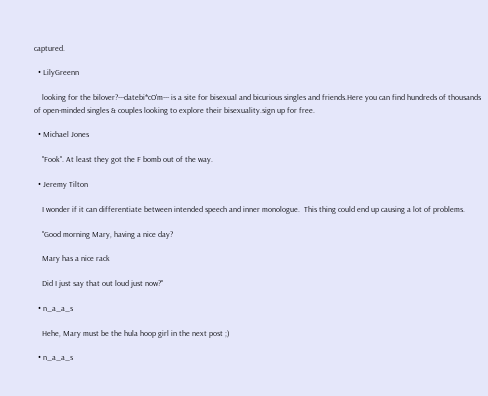captured.

  • LilyGreenn

    looking for the bilover?---datebi*cO'm--- is a site for bisexual and bicurious singles and friends.Here you can find hundreds of thousands of open-minded singles & couples looking to explore their bisexuality.sign up for free.

  • Michael Jones

    "Fook". At least they got the F bomb out of the way.

  • Jeremy Tilton

    I wonder if it can differentiate between intended speech and inner monologue.  This thing could end up causing a lot of problems.

    "Good morning Mary, having a nice day?

    Mary has a nice rack

    Did I just say that out loud just now?"

  • n_a_a_s

    Hehe, Mary must be the hula hoop girl in the next post ;)

  • n_a_a_s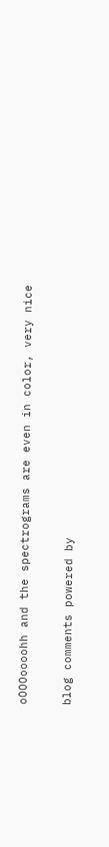oOOOoooohh and the spectrograms are even in color, very nice

blog comments powered by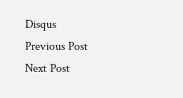Disqus
Previous Post
Next Post